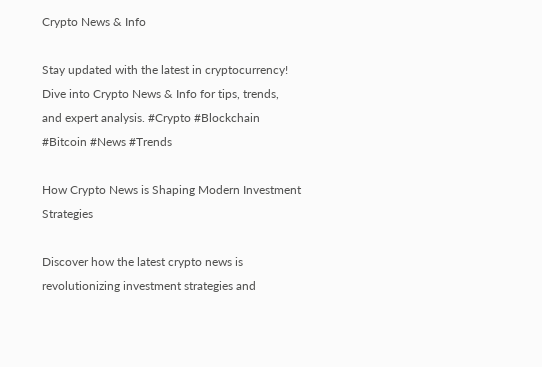Crypto News & Info

Stay updated with the latest in cryptocurrency! Dive into Crypto News & Info for tips, trends, and expert analysis. #Crypto #Blockchain #Bitcoin #News #Trends

How Crypto News is Shaping Modern Investment Strategies

Discover how the latest crypto news is revolutionizing investment strategies and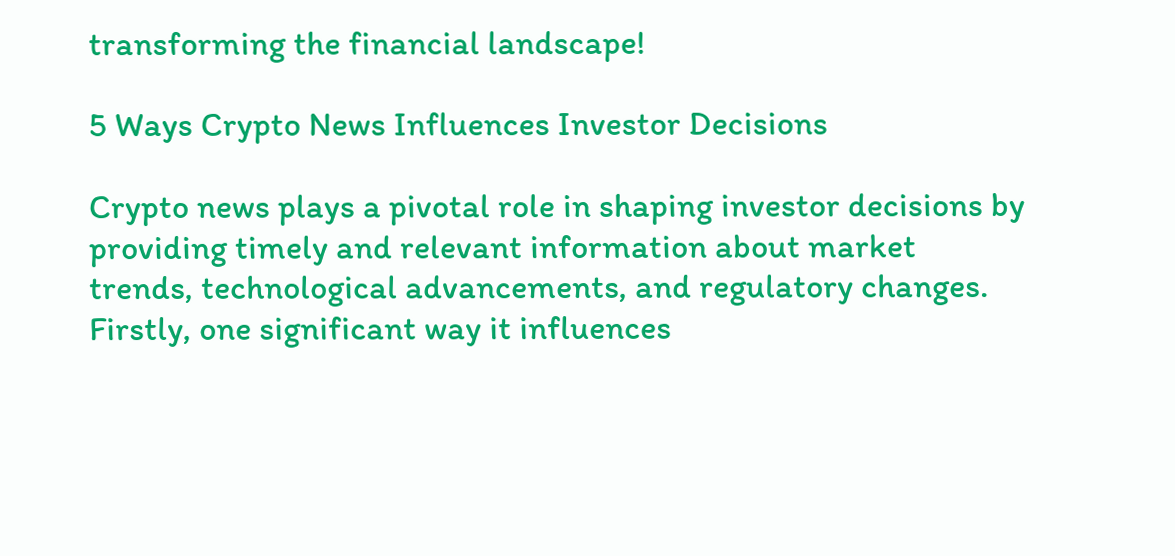transforming the financial landscape!

5 Ways Crypto News Influences Investor Decisions

Crypto news plays a pivotal role in shaping investor decisions by providing timely and relevant information about market trends, technological advancements, and regulatory changes. Firstly, one significant way it influences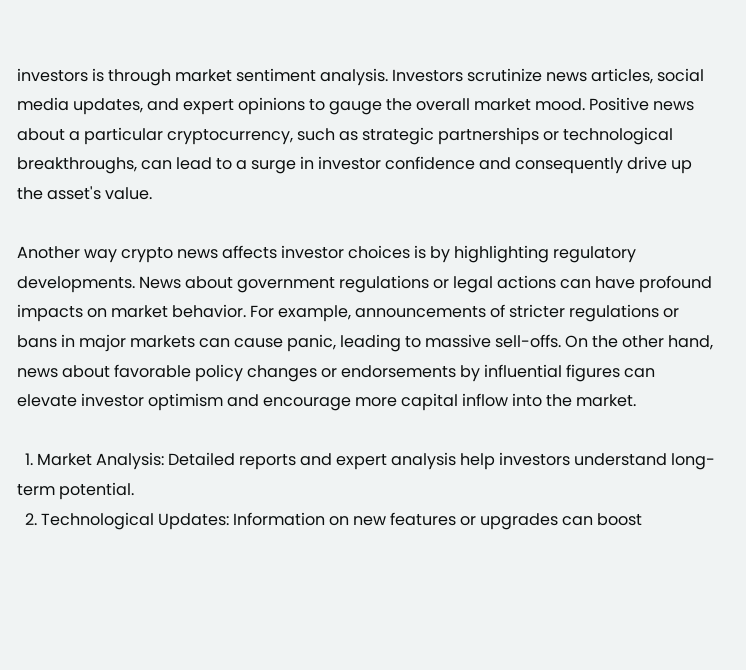investors is through market sentiment analysis. Investors scrutinize news articles, social media updates, and expert opinions to gauge the overall market mood. Positive news about a particular cryptocurrency, such as strategic partnerships or technological breakthroughs, can lead to a surge in investor confidence and consequently drive up the asset's value.

Another way crypto news affects investor choices is by highlighting regulatory developments. News about government regulations or legal actions can have profound impacts on market behavior. For example, announcements of stricter regulations or bans in major markets can cause panic, leading to massive sell-offs. On the other hand, news about favorable policy changes or endorsements by influential figures can elevate investor optimism and encourage more capital inflow into the market.

  1. Market Analysis: Detailed reports and expert analysis help investors understand long-term potential.
  2. Technological Updates: Information on new features or upgrades can boost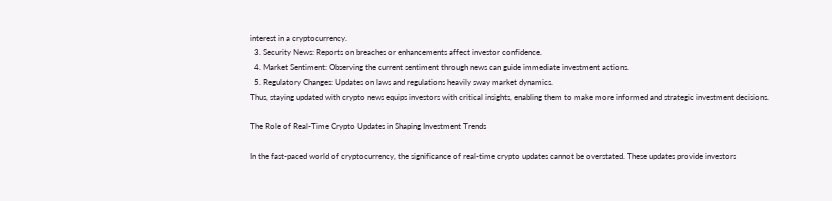interest in a cryptocurrency.
  3. Security News: Reports on breaches or enhancements affect investor confidence.
  4. Market Sentiment: Observing the current sentiment through news can guide immediate investment actions.
  5. Regulatory Changes: Updates on laws and regulations heavily sway market dynamics.
Thus, staying updated with crypto news equips investors with critical insights, enabling them to make more informed and strategic investment decisions.

The Role of Real-Time Crypto Updates in Shaping Investment Trends

In the fast-paced world of cryptocurrency, the significance of real-time crypto updates cannot be overstated. These updates provide investors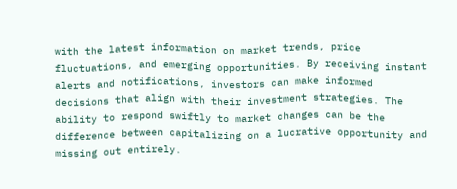with the latest information on market trends, price fluctuations, and emerging opportunities. By receiving instant alerts and notifications, investors can make informed decisions that align with their investment strategies. The ability to respond swiftly to market changes can be the difference between capitalizing on a lucrative opportunity and missing out entirely.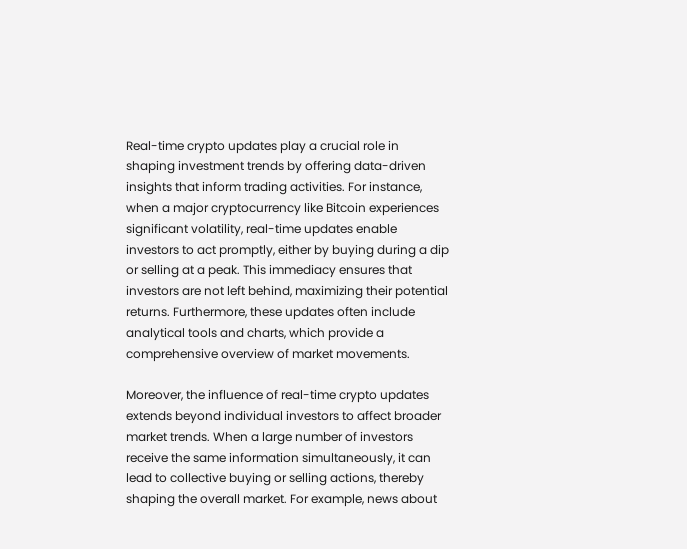Real-time crypto updates play a crucial role in shaping investment trends by offering data-driven insights that inform trading activities. For instance, when a major cryptocurrency like Bitcoin experiences significant volatility, real-time updates enable investors to act promptly, either by buying during a dip or selling at a peak. This immediacy ensures that investors are not left behind, maximizing their potential returns. Furthermore, these updates often include analytical tools and charts, which provide a comprehensive overview of market movements.

Moreover, the influence of real-time crypto updates extends beyond individual investors to affect broader market trends. When a large number of investors receive the same information simultaneously, it can lead to collective buying or selling actions, thereby shaping the overall market. For example, news about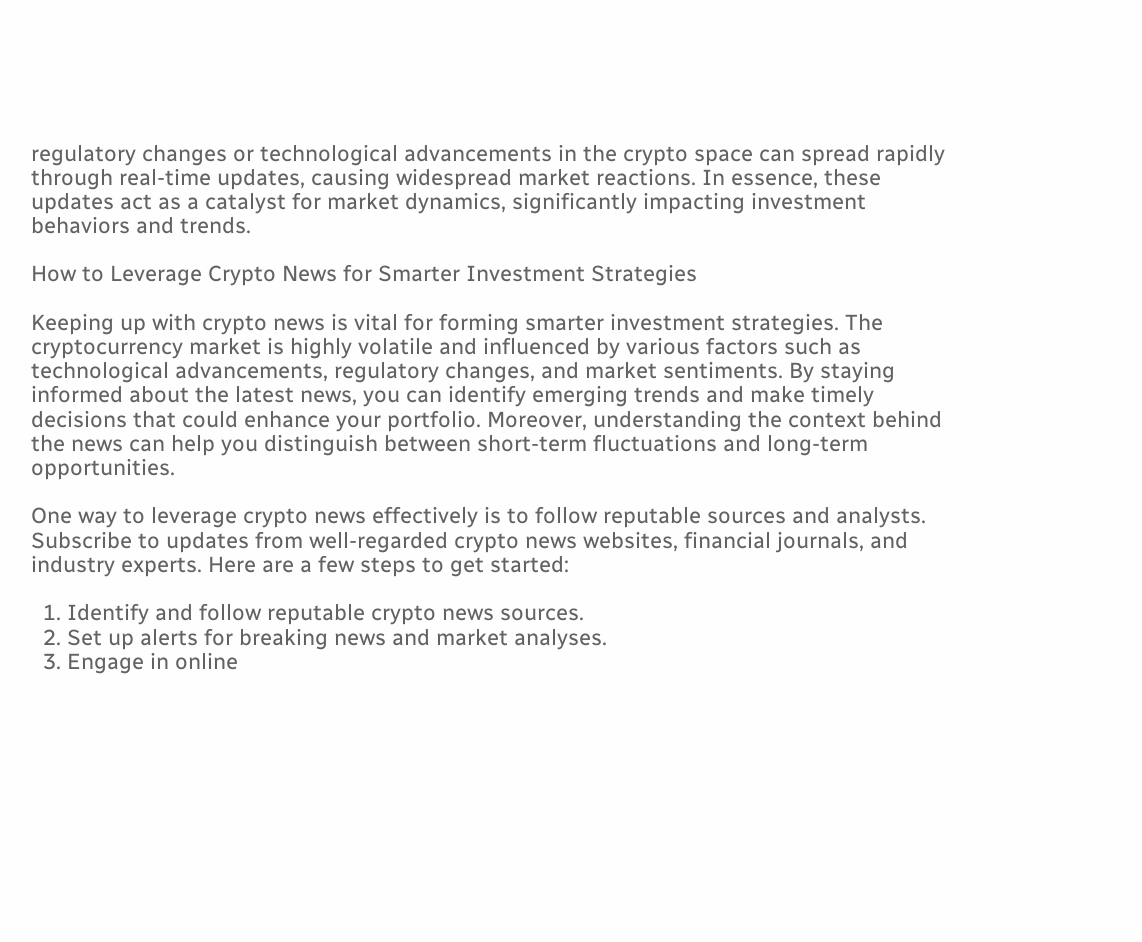regulatory changes or technological advancements in the crypto space can spread rapidly through real-time updates, causing widespread market reactions. In essence, these updates act as a catalyst for market dynamics, significantly impacting investment behaviors and trends.

How to Leverage Crypto News for Smarter Investment Strategies

Keeping up with crypto news is vital for forming smarter investment strategies. The cryptocurrency market is highly volatile and influenced by various factors such as technological advancements, regulatory changes, and market sentiments. By staying informed about the latest news, you can identify emerging trends and make timely decisions that could enhance your portfolio. Moreover, understanding the context behind the news can help you distinguish between short-term fluctuations and long-term opportunities.

One way to leverage crypto news effectively is to follow reputable sources and analysts. Subscribe to updates from well-regarded crypto news websites, financial journals, and industry experts. Here are a few steps to get started:

  1. Identify and follow reputable crypto news sources.
  2. Set up alerts for breaking news and market analyses.
  3. Engage in online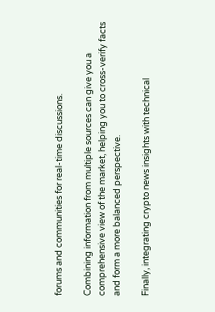forums and communities for real-time discussions.

Combining information from multiple sources can give you a comprehensive view of the market, helping you to cross-verify facts and form a more balanced perspective.

Finally, integrating crypto news insights with technical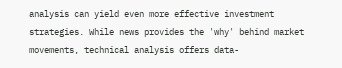analysis can yield even more effective investment strategies. While news provides the 'why' behind market movements, technical analysis offers data-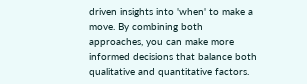driven insights into 'when' to make a move. By combining both approaches, you can make more informed decisions that balance both qualitative and quantitative factors.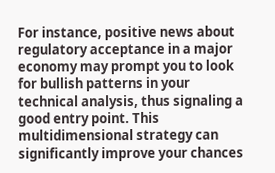For instance, positive news about regulatory acceptance in a major economy may prompt you to look for bullish patterns in your technical analysis, thus signaling a good entry point. This multidimensional strategy can significantly improve your chances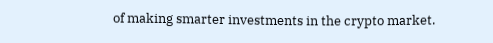of making smarter investments in the crypto market.